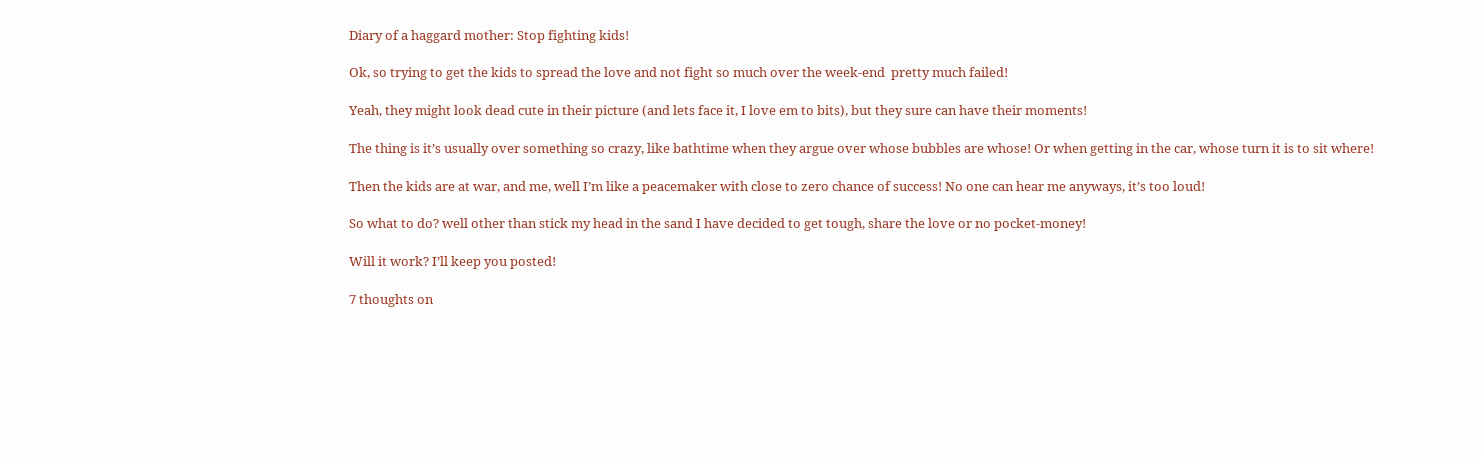Diary of a haggard mother: Stop fighting kids!

Ok, so trying to get the kids to spread the love and not fight so much over the week-end  pretty much failed!

Yeah, they might look dead cute in their picture (and lets face it, I love em to bits), but they sure can have their moments!

The thing is it’s usually over something so crazy, like bathtime when they argue over whose bubbles are whose! Or when getting in the car, whose turn it is to sit where!

Then the kids are at war, and me, well I’m like a peacemaker with close to zero chance of success! No one can hear me anyways, it’s too loud!

So what to do? well other than stick my head in the sand I have decided to get tough, share the love or no pocket-money!

Will it work? I’ll keep you posted!

7 thoughts on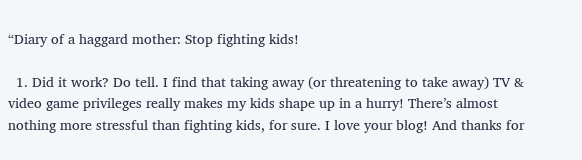“Diary of a haggard mother: Stop fighting kids!

  1. Did it work? Do tell. I find that taking away (or threatening to take away) TV & video game privileges really makes my kids shape up in a hurry! There’s almost nothing more stressful than fighting kids, for sure. I love your blog! And thanks for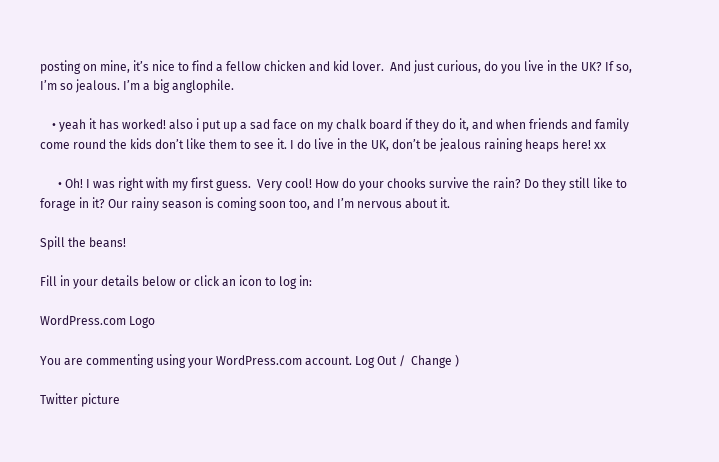posting on mine, it’s nice to find a fellow chicken and kid lover.  And just curious, do you live in the UK? If so, I’m so jealous. I’m a big anglophile.

    • yeah it has worked! also i put up a sad face on my chalk board if they do it, and when friends and family come round the kids don’t like them to see it. I do live in the UK, don’t be jealous raining heaps here! xx

      • Oh! I was right with my first guess.  Very cool! How do your chooks survive the rain? Do they still like to forage in it? Our rainy season is coming soon too, and I’m nervous about it.

Spill the beans!

Fill in your details below or click an icon to log in:

WordPress.com Logo

You are commenting using your WordPress.com account. Log Out /  Change )

Twitter picture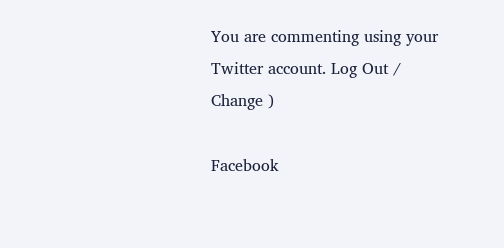You are commenting using your Twitter account. Log Out /  Change )

Facebook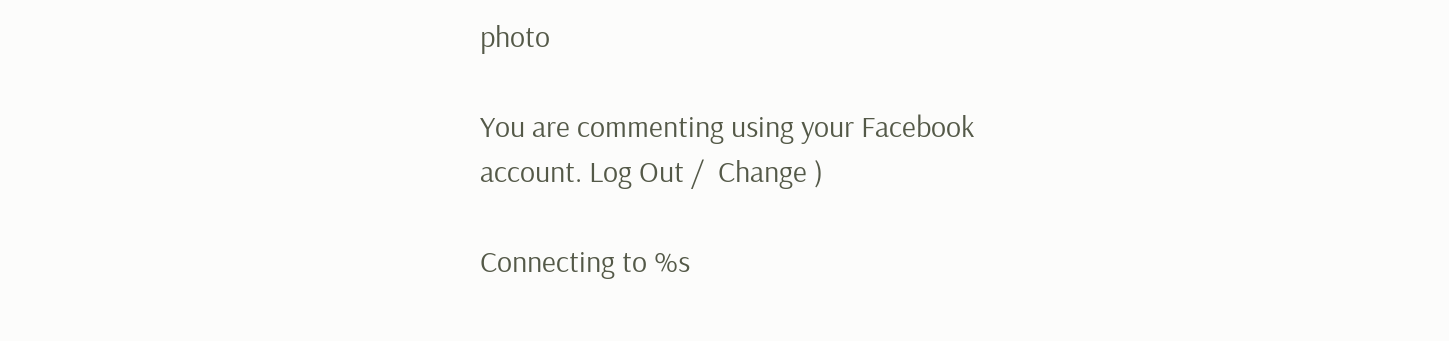photo

You are commenting using your Facebook account. Log Out /  Change )

Connecting to %s